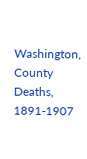Washington, County Deaths, 1891-1907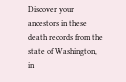Discover your ancestors in these death records from the state of Washington, in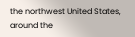the northwest United States, around the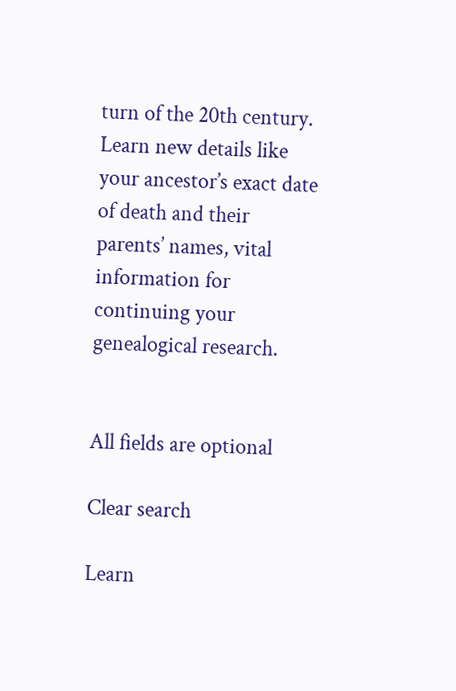turn of the 20th century. Learn new details like your ancestor’s exact date of death and their parents’ names, vital information for continuing your genealogical research.


All fields are optional

Clear search

Learn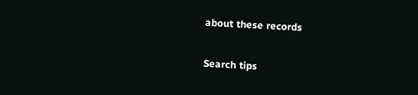about these records

Search tips